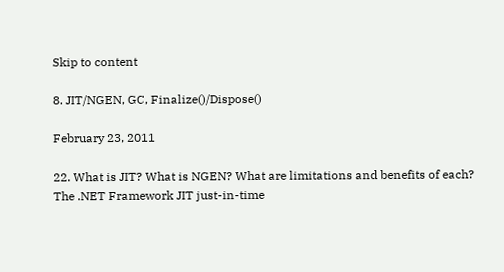Skip to content

8. JIT/NGEN, GC, Finalize()/Dispose()

February 23, 2011

22. What is JIT? What is NGEN? What are limitations and benefits of each?
The .NET Framework JIT just-in-time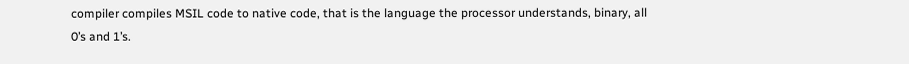compiler compiles MSIL code to native code, that is the language the processor understands, binary, all 0’s and 1’s.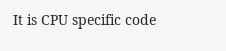It is CPU specific code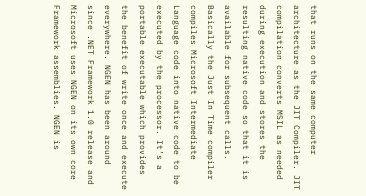that runs on the same computer architecture as the JIT Compiler. JIT compilation converts MSIL as needed during execution and stores the resulting native code so that it is available for subsequent calls. Basically the Just In Time compiler compiles Microsoft Intermediate Language code into native code to be executed by the processor. It’s a portable executable which provides the benefit of write once and execute everywhere. NGEN has been around since .NET Framework 1.0 release and Microsoft uses NGEN on its own core Framework assemblies. NGEN is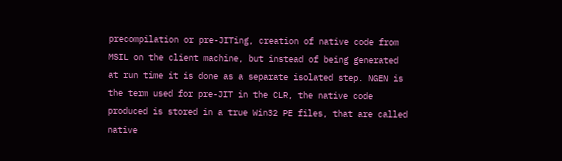precompilation or pre-JITing, creation of native code from MSIL on the client machine, but instead of being generated at run time it is done as a separate isolated step. NGEN is the term used for pre-JIT in the CLR, the native code produced is stored in a true Win32 PE files, that are called native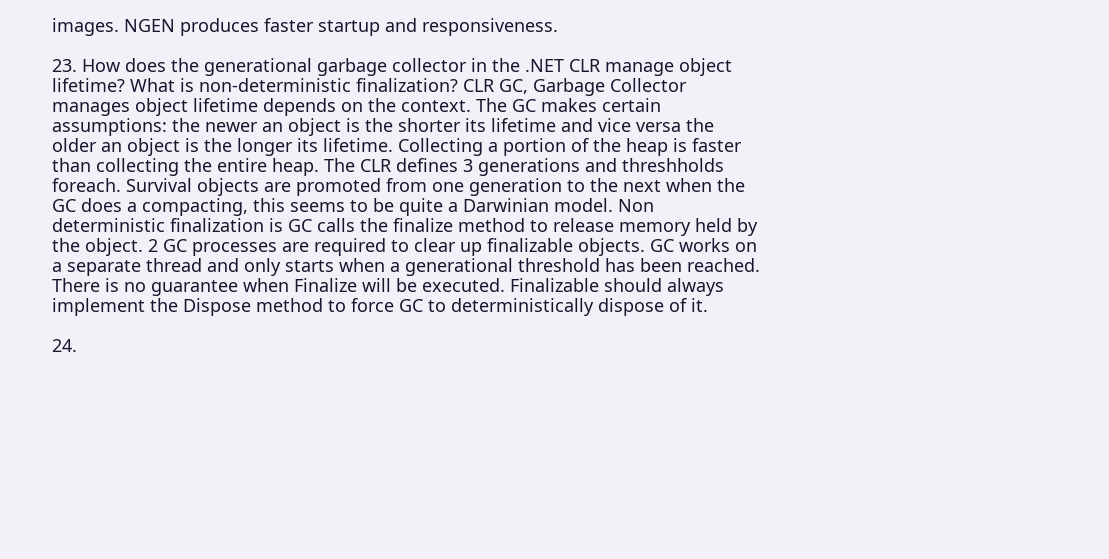images. NGEN produces faster startup and responsiveness.

23. How does the generational garbage collector in the .NET CLR manage object lifetime? What is non-deterministic finalization? CLR GC, Garbage Collector manages object lifetime depends on the context. The GC makes certain assumptions: the newer an object is the shorter its lifetime and vice versa the older an object is the longer its lifetime. Collecting a portion of the heap is faster than collecting the entire heap. The CLR defines 3 generations and threshholds foreach. Survival objects are promoted from one generation to the next when the GC does a compacting, this seems to be quite a Darwinian model. Non deterministic finalization is GC calls the finalize method to release memory held by the object. 2 GC processes are required to clear up finalizable objects. GC works on a separate thread and only starts when a generational threshold has been reached. There is no guarantee when Finalize will be executed. Finalizable should always implement the Dispose method to force GC to deterministically dispose of it.

24.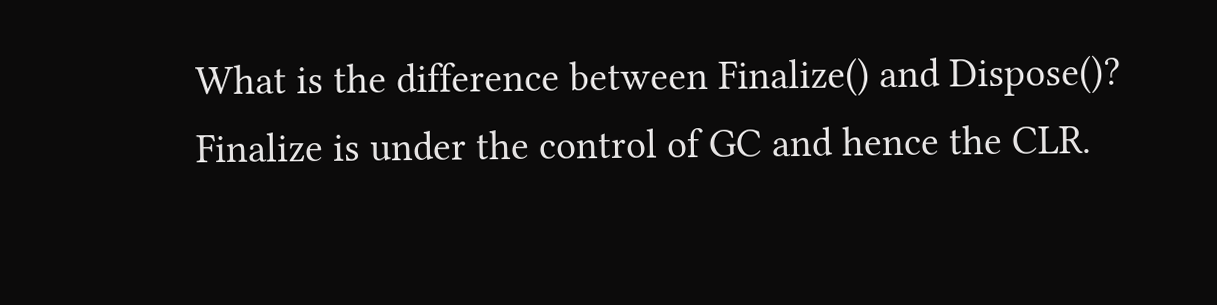What is the difference between Finalize() and Dispose()?
Finalize is under the control of GC and hence the CLR.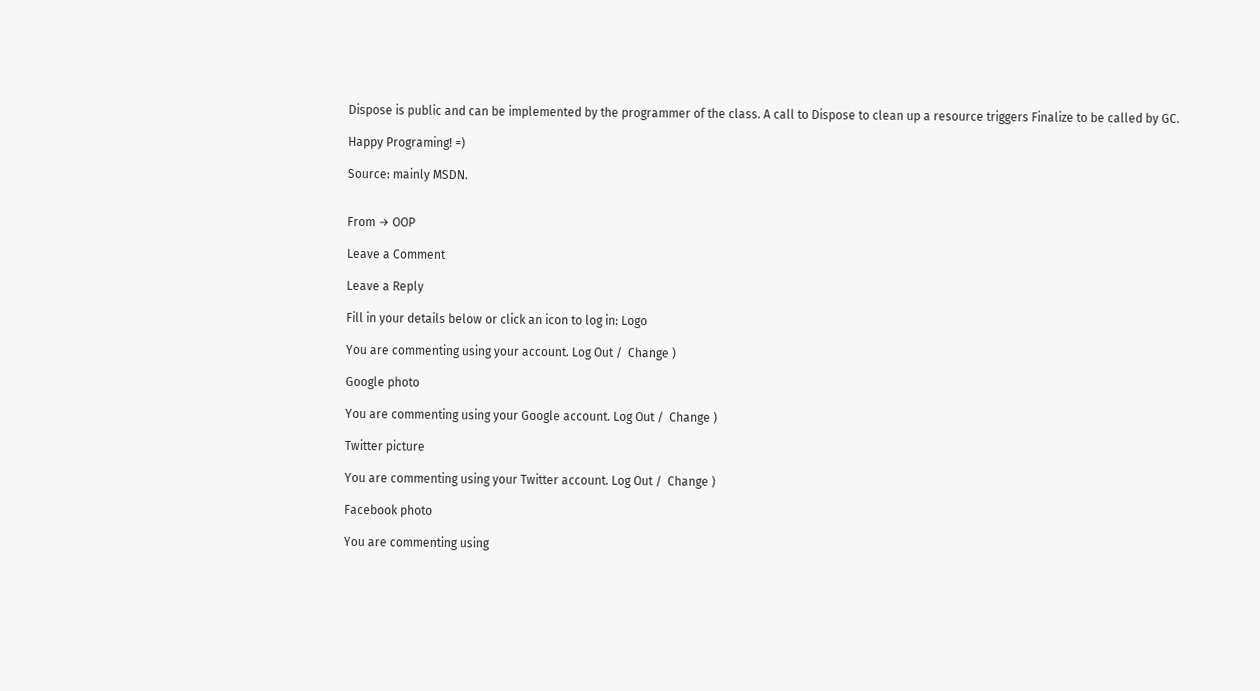Dispose is public and can be implemented by the programmer of the class. A call to Dispose to clean up a resource triggers Finalize to be called by GC.

Happy Programing! =)

Source: mainly MSDN.


From → OOP

Leave a Comment

Leave a Reply

Fill in your details below or click an icon to log in: Logo

You are commenting using your account. Log Out /  Change )

Google photo

You are commenting using your Google account. Log Out /  Change )

Twitter picture

You are commenting using your Twitter account. Log Out /  Change )

Facebook photo

You are commenting using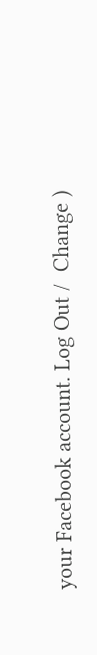your Facebook account. Log Out /  Change )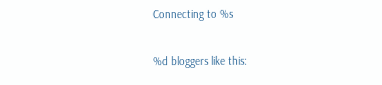Connecting to %s

%d bloggers like this: